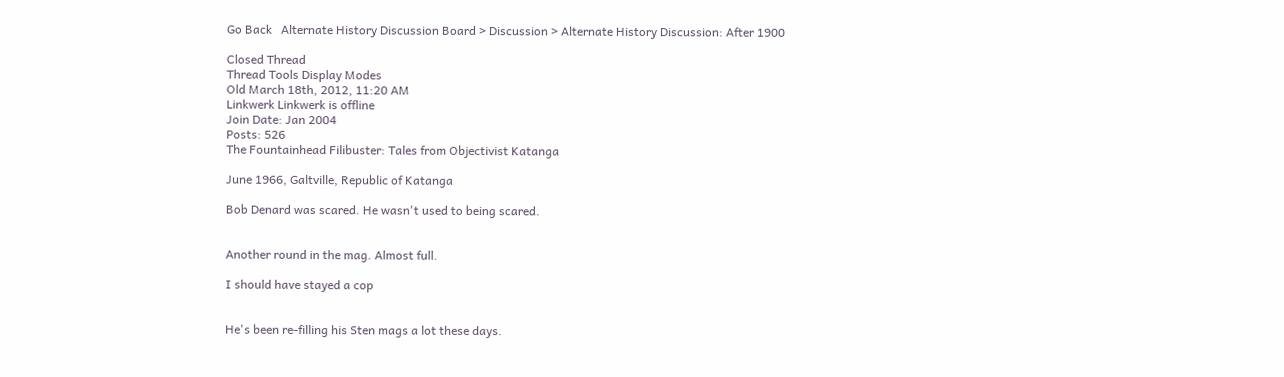Go Back   Alternate History Discussion Board > Discussion > Alternate History Discussion: After 1900

Closed Thread
Thread Tools Display Modes
Old March 18th, 2012, 11:20 AM
Linkwerk Linkwerk is offline
Join Date: Jan 2004
Posts: 526
The Fountainhead Filibuster: Tales from Objectivist Katanga

June 1966, Galtville, Republic of Katanga

Bob Denard was scared. He wasn't used to being scared.


Another round in the mag. Almost full.

I should have stayed a cop


He's been re-filling his Sten mags a lot these days.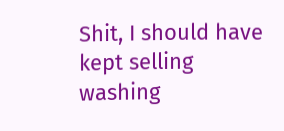Shit, I should have kept selling washing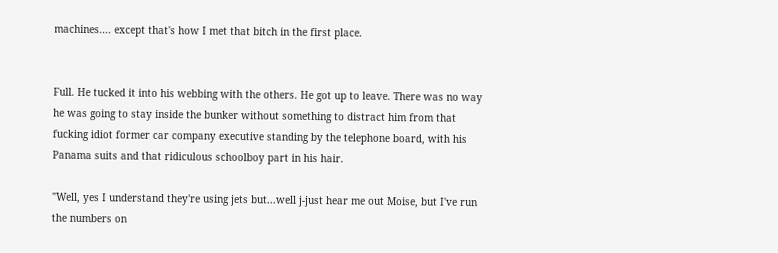machines.... except that's how I met that bitch in the first place.


Full. He tucked it into his webbing with the others. He got up to leave. There was no way he was going to stay inside the bunker without something to distract him from that fucking idiot former car company executive standing by the telephone board, with his Panama suits and that ridiculous schoolboy part in his hair.

"Well, yes I understand they're using jets but...well j-just hear me out Moise, but I've run the numbers on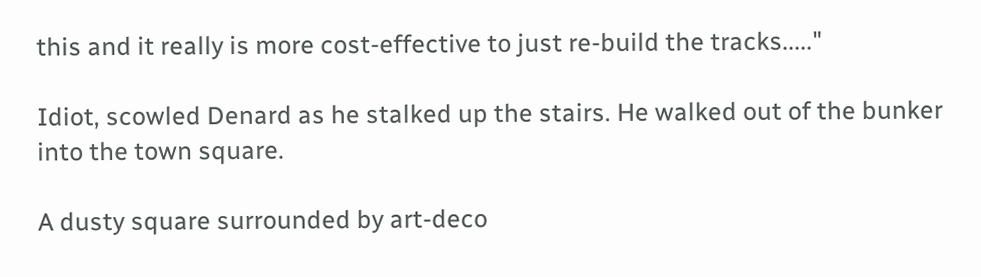this and it really is more cost-effective to just re-build the tracks....."

Idiot, scowled Denard as he stalked up the stairs. He walked out of the bunker into the town square.

A dusty square surrounded by art-deco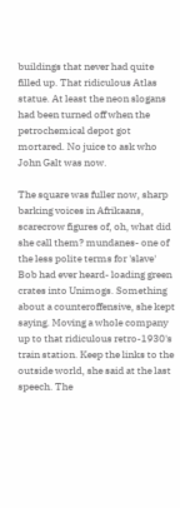buildings that never had quite filled up. That ridiculous Atlas statue. At least the neon slogans had been turned off when the petrochemical depot got mortared. No juice to ask who John Galt was now.

The square was fuller now, sharp barking voices in Afrikaans, scarecrow figures of, oh, what did she call them? mundanes- one of the less polite terms for 'slave' Bob had ever heard- loading green crates into Unimogs. Something about a counteroffensive, she kept saying. Moving a whole company up to that ridiculous retro-1930's train station. Keep the links to the outside world, she said at the last speech. The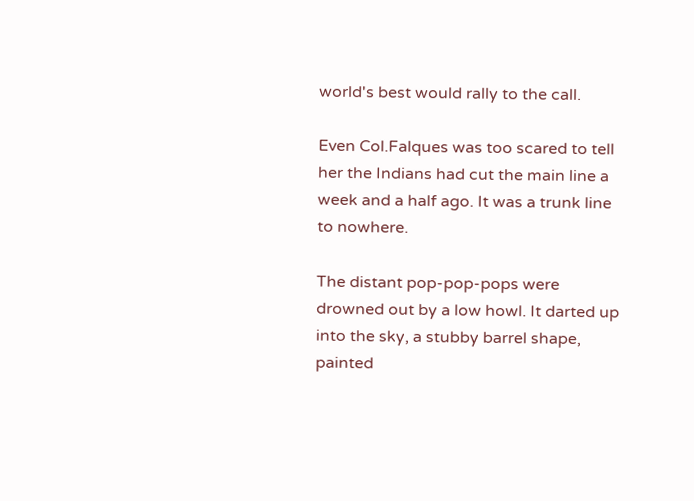world's best would rally to the call.

Even Col.Falques was too scared to tell her the Indians had cut the main line a week and a half ago. It was a trunk line to nowhere.

The distant pop-pop-pops were drowned out by a low howl. It darted up into the sky, a stubby barrel shape, painted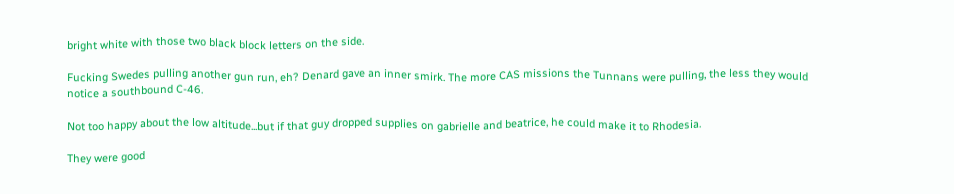bright white with those two black block letters on the side.

Fucking Swedes pulling another gun run, eh? Denard gave an inner smirk. The more CAS missions the Tunnans were pulling, the less they would notice a southbound C-46.

Not too happy about the low altitude...but if that guy dropped supplies on gabrielle and beatrice, he could make it to Rhodesia.

They were good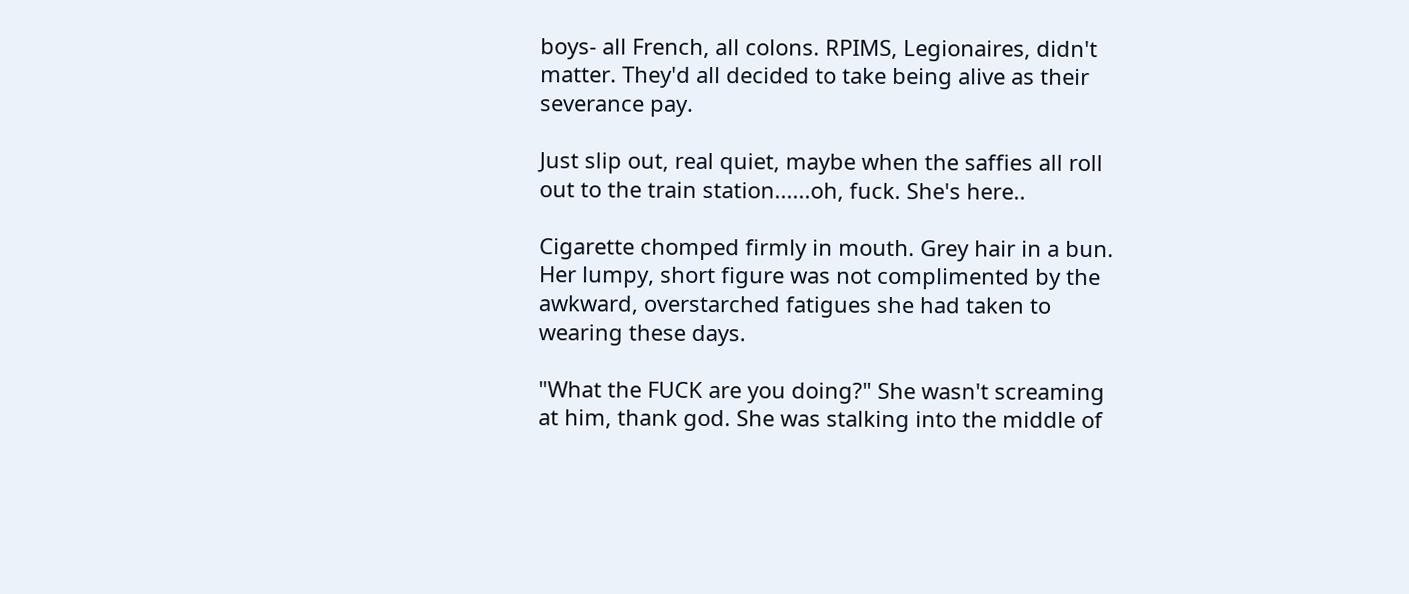boys- all French, all colons. RPIMS, Legionaires, didn't matter. They'd all decided to take being alive as their severance pay.

Just slip out, real quiet, maybe when the saffies all roll out to the train station......oh, fuck. She's here..

Cigarette chomped firmly in mouth. Grey hair in a bun. Her lumpy, short figure was not complimented by the awkward, overstarched fatigues she had taken to wearing these days.

"What the FUCK are you doing?" She wasn't screaming at him, thank god. She was stalking into the middle of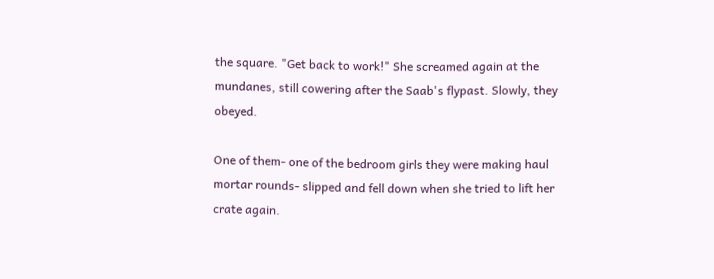the square. "Get back to work!" She screamed again at the mundanes, still cowering after the Saab's flypast. Slowly, they obeyed.

One of them- one of the bedroom girls they were making haul mortar rounds- slipped and fell down when she tried to lift her crate again.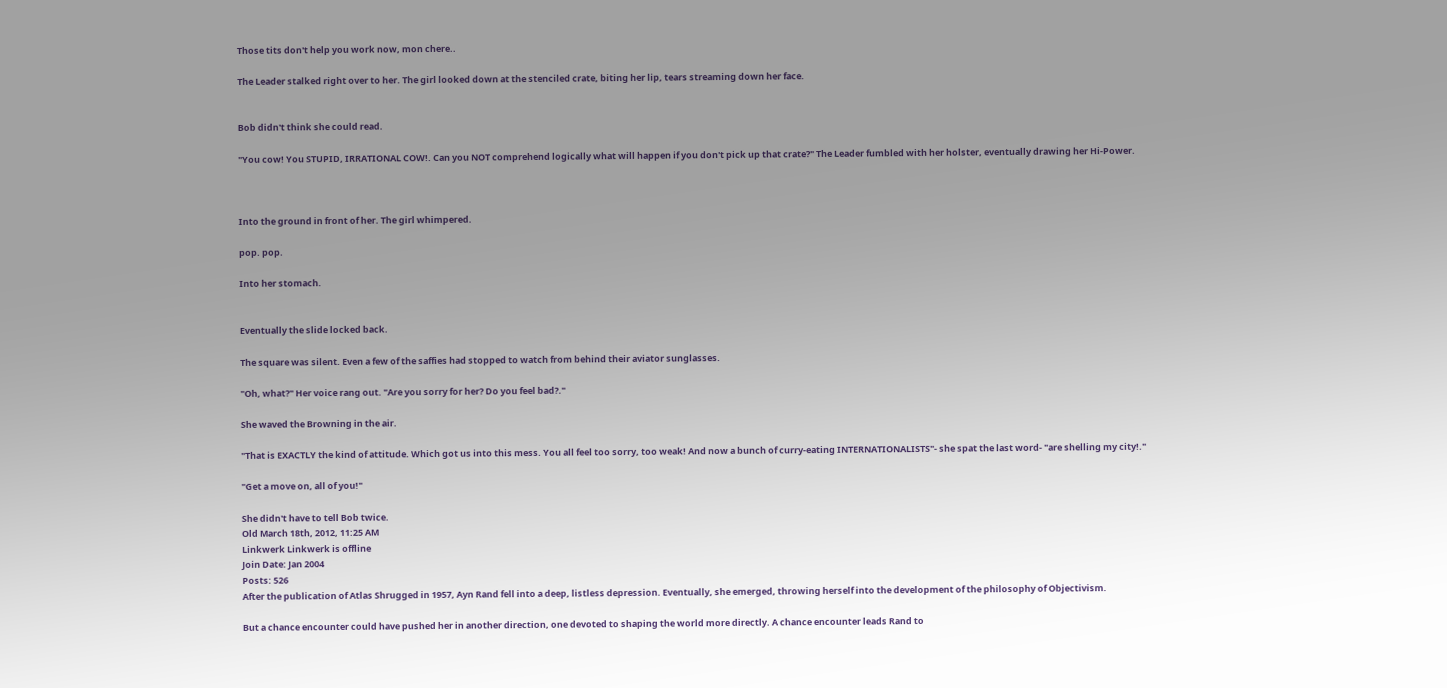Those tits don't help you work now, mon chere..

The Leader stalked right over to her. The girl looked down at the stenciled crate, biting her lip, tears streaming down her face.


Bob didn't think she could read.

"You cow! You STUPID, IRRATIONAL COW!. Can you NOT comprehend logically what will happen if you don't pick up that crate?" The Leader fumbled with her holster, eventually drawing her Hi-Power.



Into the ground in front of her. The girl whimpered.

pop. pop.

Into her stomach.


Eventually the slide locked back.

The square was silent. Even a few of the saffies had stopped to watch from behind their aviator sunglasses.

"Oh, what?" Her voice rang out. "Are you sorry for her? Do you feel bad?."

She waved the Browning in the air.

"That is EXACTLY the kind of attitude. Which got us into this mess. You all feel too sorry, too weak! And now a bunch of curry-eating INTERNATIONALISTS"- she spat the last word- "are shelling my city!."

"Get a move on, all of you!"

She didn't have to tell Bob twice.
Old March 18th, 2012, 11:25 AM
Linkwerk Linkwerk is offline
Join Date: Jan 2004
Posts: 526
After the publication of Atlas Shrugged in 1957, Ayn Rand fell into a deep, listless depression. Eventually, she emerged, throwing herself into the development of the philosophy of Objectivism.

But a chance encounter could have pushed her in another direction, one devoted to shaping the world more directly. A chance encounter leads Rand to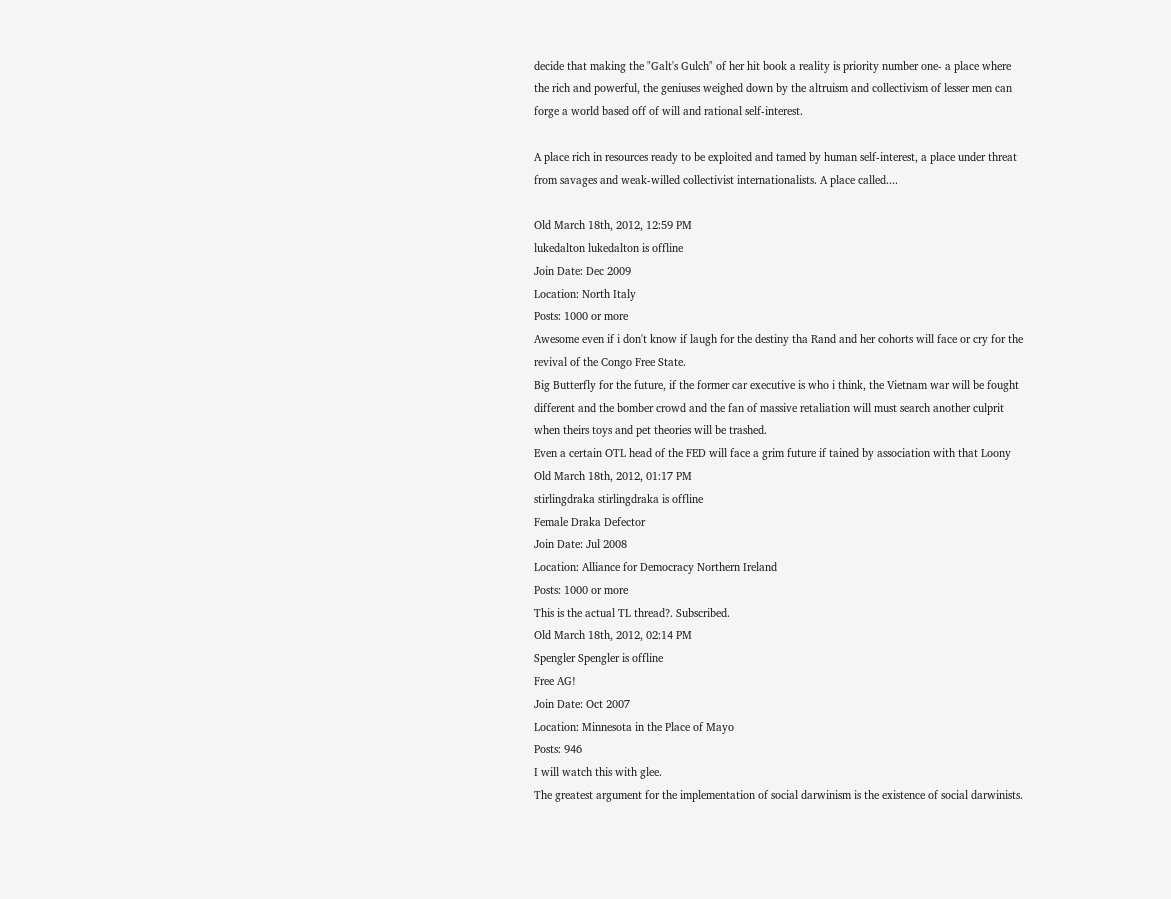decide that making the "Galt's Gulch" of her hit book a reality is priority number one- a place where the rich and powerful, the geniuses weighed down by the altruism and collectivism of lesser men can forge a world based off of will and rational self-interest.

A place rich in resources ready to be exploited and tamed by human self-interest, a place under threat from savages and weak-willed collectivist internationalists. A place called....

Old March 18th, 2012, 12:59 PM
lukedalton lukedalton is offline
Join Date: Dec 2009
Location: North Italy
Posts: 1000 or more
Awesome even if i don't know if laugh for the destiny tha Rand and her cohorts will face or cry for the revival of the Congo Free State.
Big Butterfly for the future, if the former car executive is who i think, the Vietnam war will be fought different and the bomber crowd and the fan of massive retaliation will must search another culprit when theirs toys and pet theories will be trashed.
Even a certain OTL head of the FED will face a grim future if tained by association with that Loony
Old March 18th, 2012, 01:17 PM
stirlingdraka stirlingdraka is offline
Female Draka Defector
Join Date: Jul 2008
Location: Alliance for Democracy Northern Ireland
Posts: 1000 or more
This is the actual TL thread?. Subscribed.
Old March 18th, 2012, 02:14 PM
Spengler Spengler is offline
Free AG!
Join Date: Oct 2007
Location: Minnesota in the Place of Mayo
Posts: 946
I will watch this with glee.
The greatest argument for the implementation of social darwinism is the existence of social darwinists.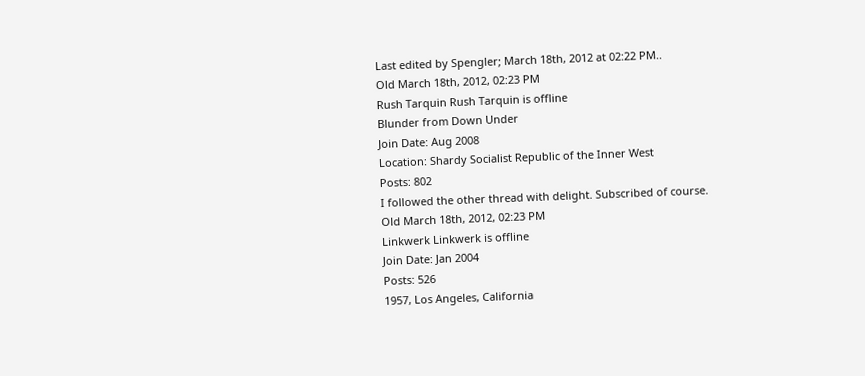Last edited by Spengler; March 18th, 2012 at 02:22 PM..
Old March 18th, 2012, 02:23 PM
Rush Tarquin Rush Tarquin is offline
Blunder from Down Under
Join Date: Aug 2008
Location: Shardy Socialist Republic of the Inner West
Posts: 802
I followed the other thread with delight. Subscribed of course.
Old March 18th, 2012, 02:23 PM
Linkwerk Linkwerk is offline
Join Date: Jan 2004
Posts: 526
1957, Los Angeles, California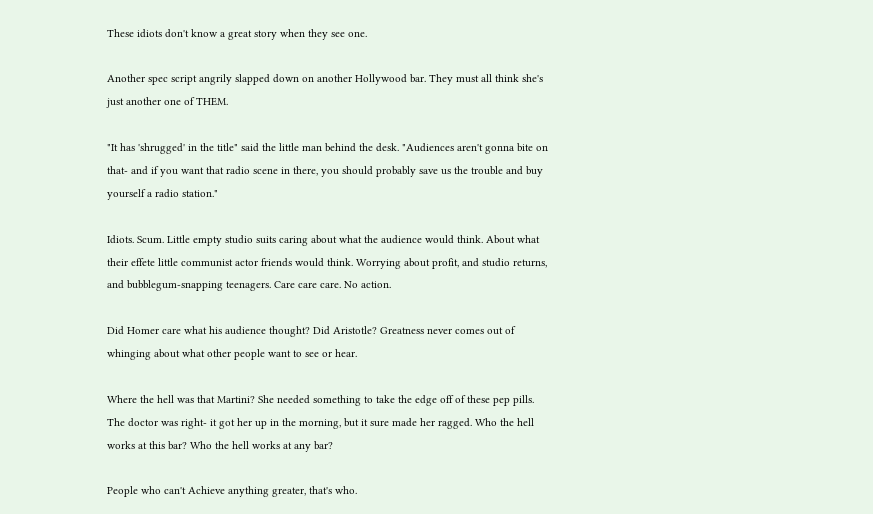These idiots don't know a great story when they see one.

Another spec script angrily slapped down on another Hollywood bar. They must all think she's just another one of THEM.

"It has 'shrugged' in the title" said the little man behind the desk. "Audiences aren't gonna bite on that- and if you want that radio scene in there, you should probably save us the trouble and buy yourself a radio station."

Idiots. Scum. Little empty studio suits caring about what the audience would think. About what their effete little communist actor friends would think. Worrying about profit, and studio returns, and bubblegum-snapping teenagers. Care care care. No action.

Did Homer care what his audience thought? Did Aristotle? Greatness never comes out of whinging about what other people want to see or hear.

Where the hell was that Martini? She needed something to take the edge off of these pep pills. The doctor was right- it got her up in the morning, but it sure made her ragged. Who the hell works at this bar? Who the hell works at any bar?

People who can't Achieve anything greater, that's who.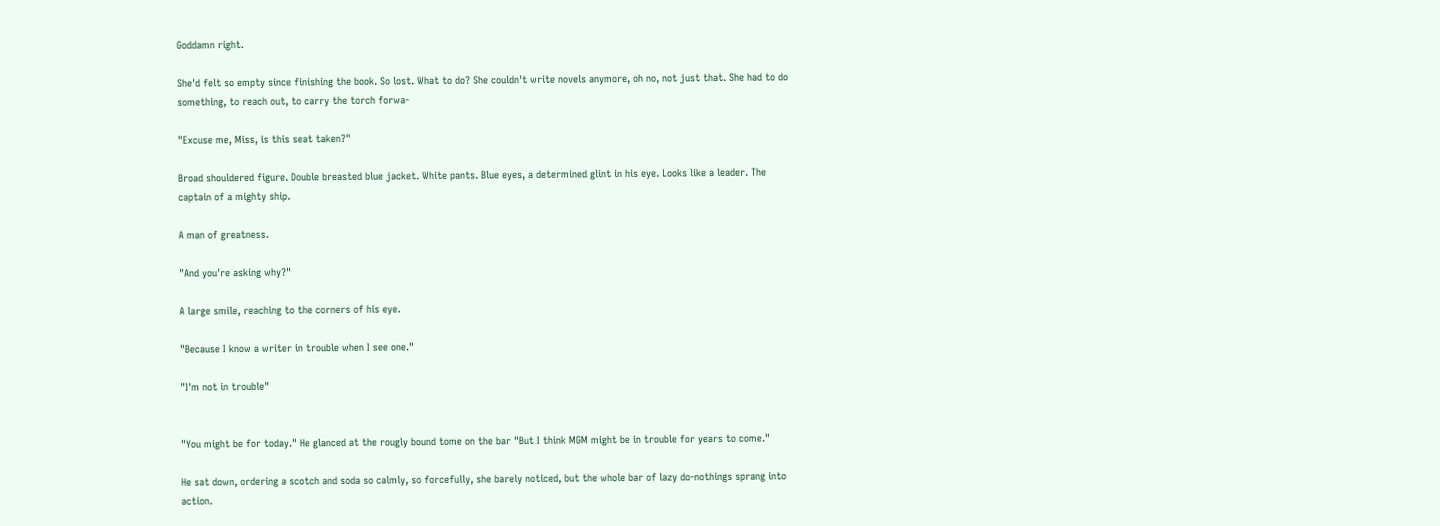Goddamn right.

She'd felt so empty since finishing the book. So lost. What to do? She couldn't write novels anymore, oh no, not just that. She had to do something, to reach out, to carry the torch forwa-

"Excuse me, Miss, is this seat taken?"

Broad shouldered figure. Double breasted blue jacket. White pants. Blue eyes, a determined glint in his eye. Looks like a leader. The captain of a mighty ship.

A man of greatness.

"And you're asking why?"

A large smile, reaching to the corners of his eye.

"Because I know a writer in trouble when I see one."

"I'm not in trouble"


"You might be for today." He glanced at the rougly bound tome on the bar "But I think MGM might be in trouble for years to come."

He sat down, ordering a scotch and soda so calmly, so forcefully, she barely noticed, but the whole bar of lazy do-nothings sprang into action.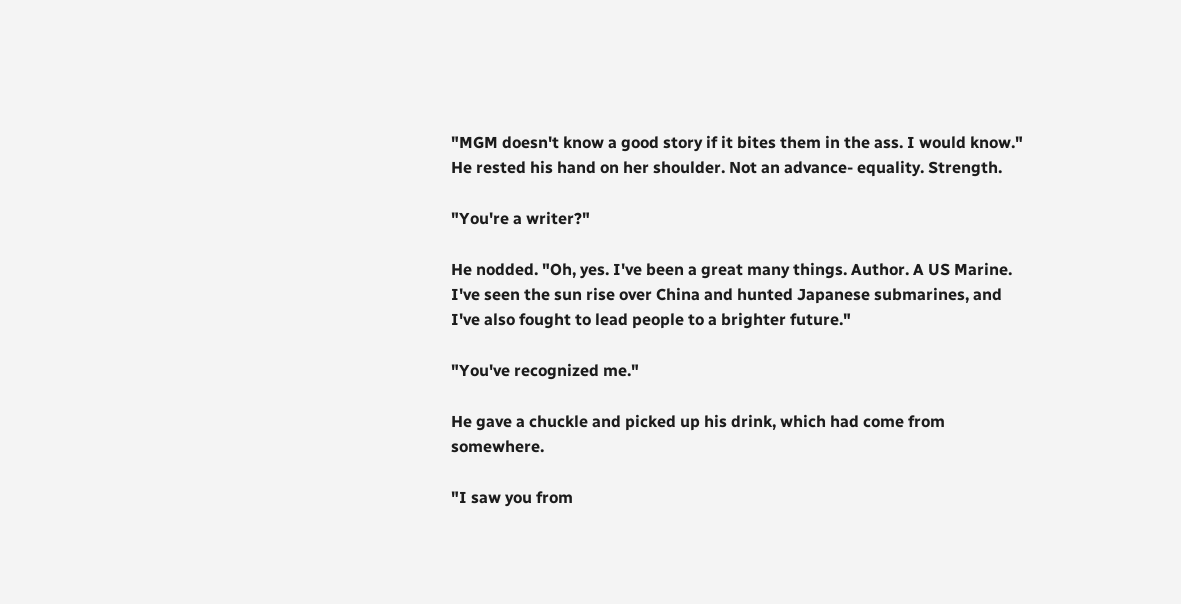"MGM doesn't know a good story if it bites them in the ass. I would know." He rested his hand on her shoulder. Not an advance- equality. Strength.

"You're a writer?"

He nodded. "Oh, yes. I've been a great many things. Author. A US Marine. I've seen the sun rise over China and hunted Japanese submarines, and I've also fought to lead people to a brighter future."

"You've recognized me."

He gave a chuckle and picked up his drink, which had come from somewhere.

"I saw you from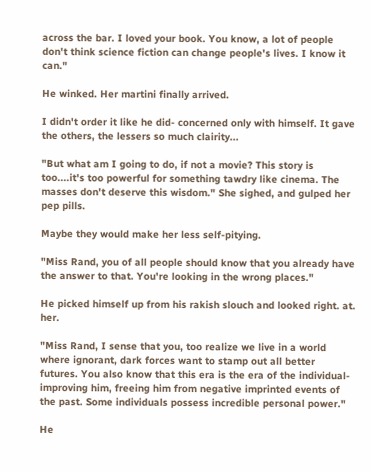across the bar. I loved your book. You know, a lot of people don't think science fiction can change people's lives. I know it can."

He winked. Her martini finally arrived.

I didn't order it like he did- concerned only with himself. It gave the others, the lessers so much clairity...

"But what am I going to do, if not a movie? This story is too....it's too powerful for something tawdry like cinema. The masses don't deserve this wisdom." She sighed, and gulped her pep pills.

Maybe they would make her less self-pitying.

"Miss Rand, you of all people should know that you already have the answer to that. You're looking in the wrong places."

He picked himself up from his rakish slouch and looked right. at. her.

"Miss Rand, I sense that you, too realize we live in a world where ignorant, dark forces want to stamp out all better futures. You also know that this era is the era of the individual- improving him, freeing him from negative imprinted events of the past. Some individuals possess incredible personal power."

He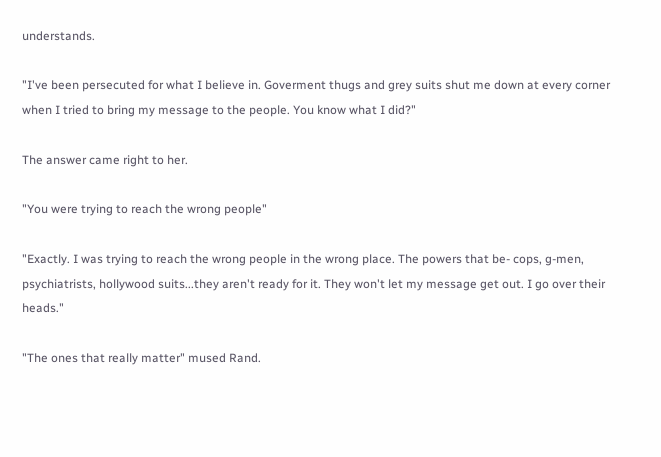understands.

"I've been persecuted for what I believe in. Goverment thugs and grey suits shut me down at every corner when I tried to bring my message to the people. You know what I did?"

The answer came right to her.

"You were trying to reach the wrong people"

"Exactly. I was trying to reach the wrong people in the wrong place. The powers that be- cops, g-men, psychiatrists, hollywood suits...they aren't ready for it. They won't let my message get out. I go over their heads."

"The ones that really matter" mused Rand.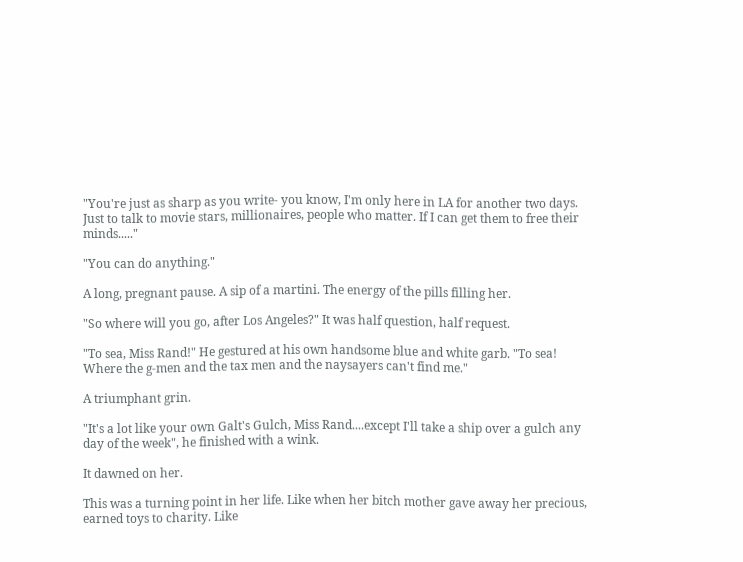"You're just as sharp as you write- you know, I'm only here in LA for another two days. Just to talk to movie stars, millionaires, people who matter. If I can get them to free their minds....."

"You can do anything."

A long, pregnant pause. A sip of a martini. The energy of the pills filling her.

"So where will you go, after Los Angeles?" It was half question, half request.

"To sea, Miss Rand!" He gestured at his own handsome blue and white garb. "To sea! Where the g-men and the tax men and the naysayers can't find me."

A triumphant grin.

"It's a lot like your own Galt's Gulch, Miss Rand....except I'll take a ship over a gulch any day of the week", he finished with a wink.

It dawned on her.

This was a turning point in her life. Like when her bitch mother gave away her precious, earned toys to charity. Like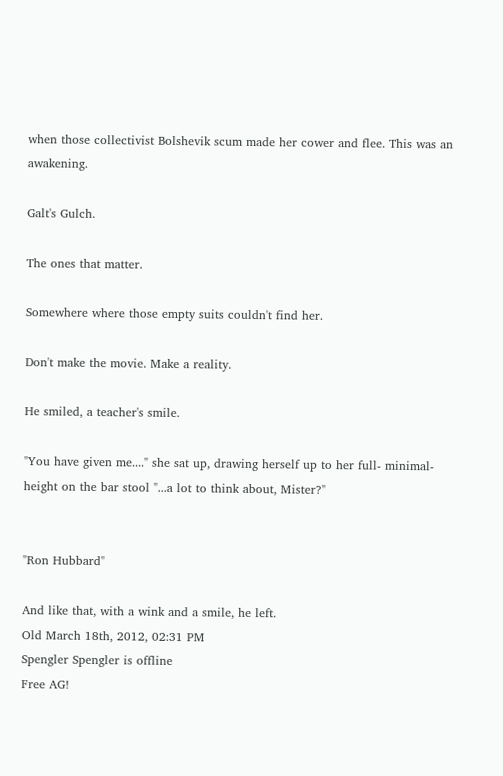when those collectivist Bolshevik scum made her cower and flee. This was an awakening.

Galt's Gulch.

The ones that matter.

Somewhere where those empty suits couldn't find her.

Don't make the movie. Make a reality.

He smiled, a teacher's smile.

"You have given me...." she sat up, drawing herself up to her full- minimal- height on the bar stool "...a lot to think about, Mister?"


"Ron Hubbard"

And like that, with a wink and a smile, he left.
Old March 18th, 2012, 02:31 PM
Spengler Spengler is offline
Free AG!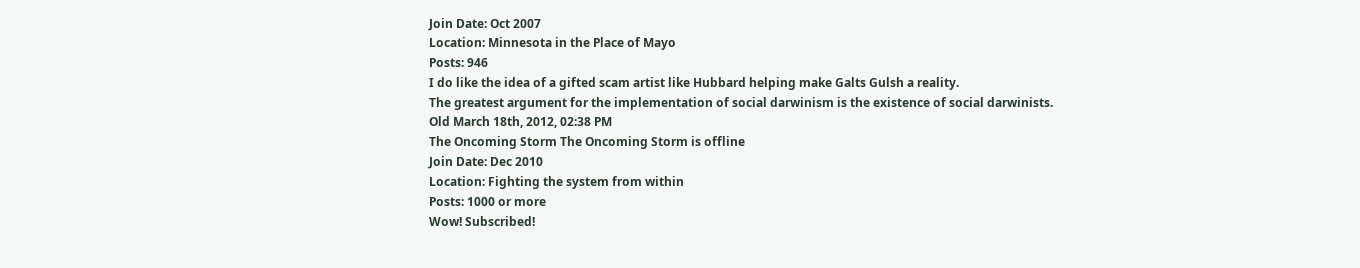Join Date: Oct 2007
Location: Minnesota in the Place of Mayo
Posts: 946
I do like the idea of a gifted scam artist like Hubbard helping make Galts Gulsh a reality.
The greatest argument for the implementation of social darwinism is the existence of social darwinists.
Old March 18th, 2012, 02:38 PM
The Oncoming Storm The Oncoming Storm is offline
Join Date: Dec 2010
Location: Fighting the system from within
Posts: 1000 or more
Wow! Subscribed!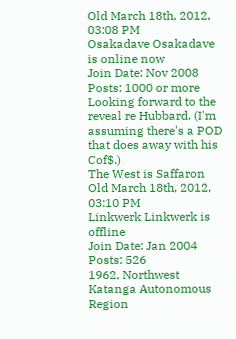Old March 18th, 2012, 03:08 PM
Osakadave Osakadave is online now
Join Date: Nov 2008
Posts: 1000 or more
Looking forward to the reveal re Hubbard. (I'm assuming there's a POD that does away with his Cof$.)
The West is Saffaron
Old March 18th, 2012, 03:10 PM
Linkwerk Linkwerk is offline
Join Date: Jan 2004
Posts: 526
1962, Northwest Katanga Autonomous Region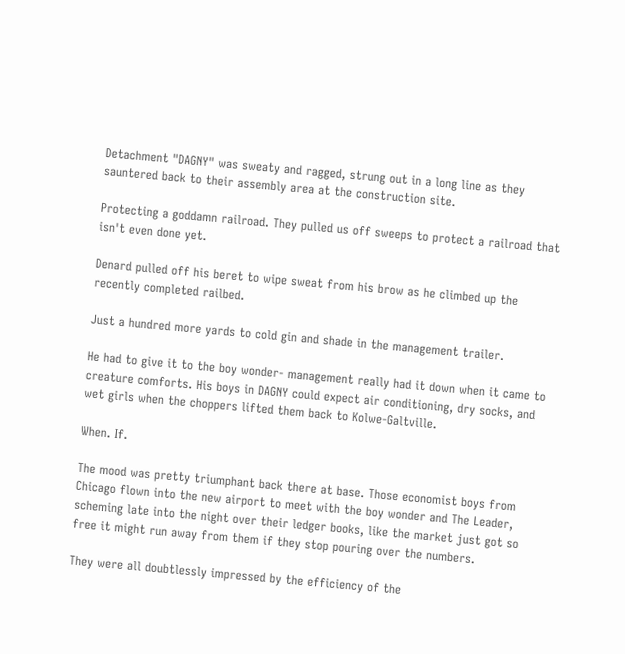Detachment "DAGNY" was sweaty and ragged, strung out in a long line as they sauntered back to their assembly area at the construction site.

Protecting a goddamn railroad. They pulled us off sweeps to protect a railroad that isn't even done yet.

Denard pulled off his beret to wipe sweat from his brow as he climbed up the recently completed railbed.

Just a hundred more yards to cold gin and shade in the management trailer.

He had to give it to the boy wonder- management really had it down when it came to creature comforts. His boys in DAGNY could expect air conditioning, dry socks, and wet girls when the choppers lifted them back to Kolwe-Galtville.

When. If.

The mood was pretty triumphant back there at base. Those economist boys from Chicago flown into the new airport to meet with the boy wonder and The Leader, scheming late into the night over their ledger books, like the market just got so free it might run away from them if they stop pouring over the numbers.

They were all doubtlessly impressed by the efficiency of the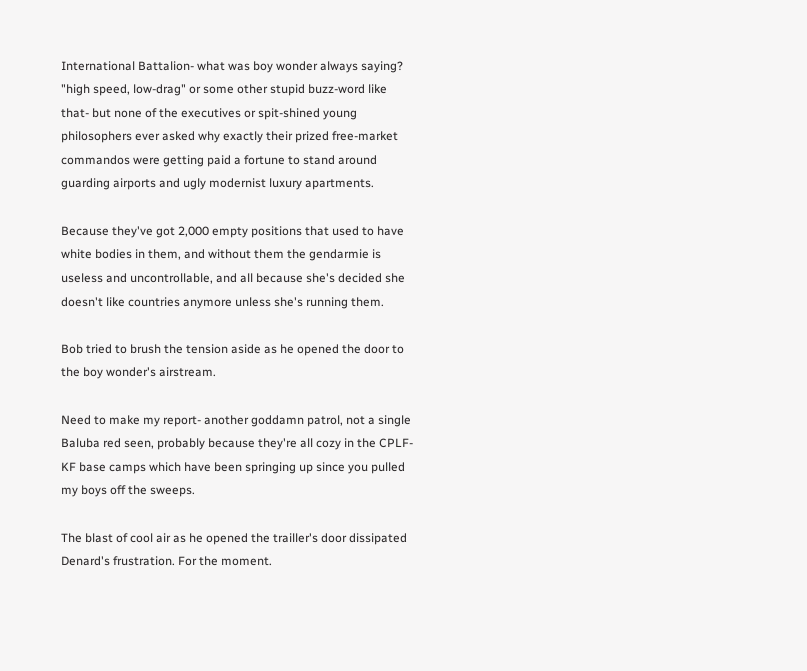International Battalion- what was boy wonder always saying? "high speed, low-drag" or some other stupid buzz-word like that- but none of the executives or spit-shined young philosophers ever asked why exactly their prized free-market commandos were getting paid a fortune to stand around guarding airports and ugly modernist luxury apartments.

Because they've got 2,000 empty positions that used to have white bodies in them, and without them the gendarmie is useless and uncontrollable, and all because she's decided she doesn't like countries anymore unless she's running them.

Bob tried to brush the tension aside as he opened the door to the boy wonder's airstream.

Need to make my report- another goddamn patrol, not a single Baluba red seen, probably because they're all cozy in the CPLF-KF base camps which have been springing up since you pulled my boys off the sweeps.

The blast of cool air as he opened the trailler's door dissipated Denard's frustration. For the moment.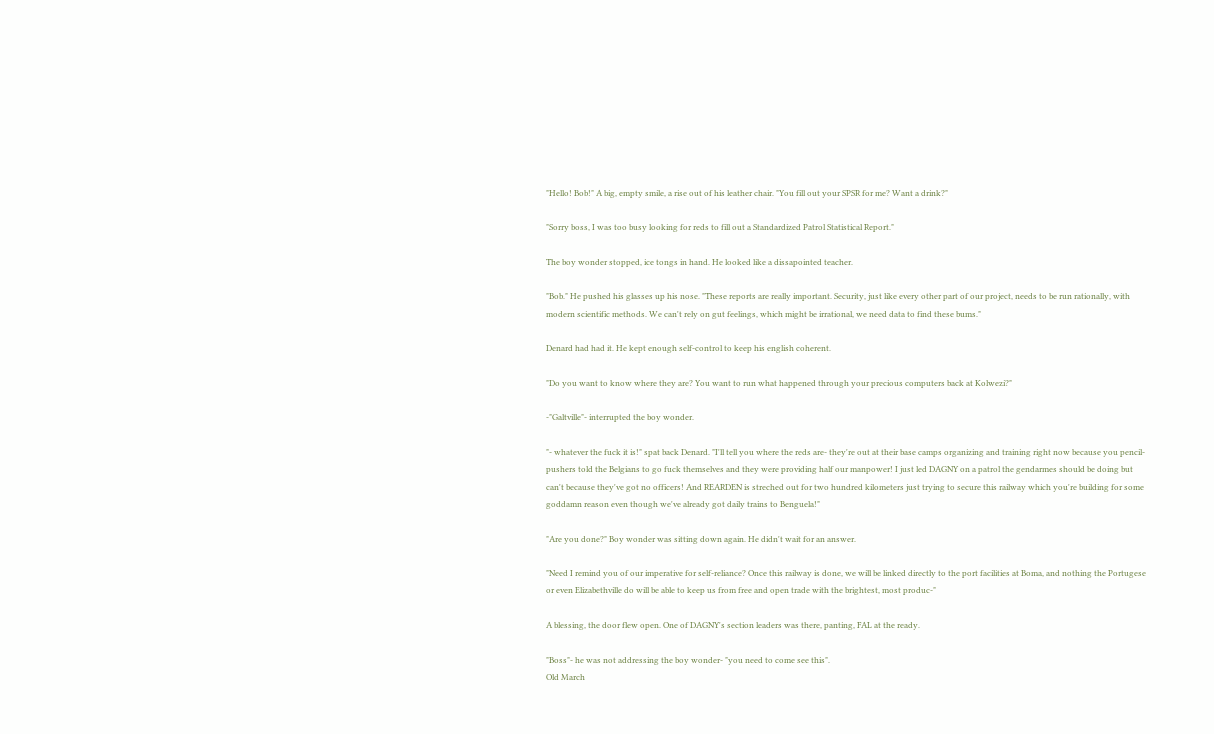"Hello! Bob!" A big, empty smile, a rise out of his leather chair. "You fill out your SPSR for me? Want a drink?"

"Sorry boss, I was too busy looking for reds to fill out a Standardized Patrol Statistical Report."

The boy wonder stopped, ice tongs in hand. He looked like a dissapointed teacher.

"Bob." He pushed his glasses up his nose. "These reports are really important. Security, just like every other part of our project, needs to be run rationally, with modern scientific methods. We can't rely on gut feelings, which might be irrational, we need data to find these bums."

Denard had had it. He kept enough self-control to keep his english coherent.

"Do you want to know where they are? You want to run what happened through your precious computers back at Kolwezi?"

-"Galtville"- interrupted the boy wonder.

"- whatever the fuck it is!" spat back Denard. "I'll tell you where the reds are- they're out at their base camps organizing and training right now because you pencil-pushers told the Belgians to go fuck themselves and they were providing half our manpower! I just led DAGNY on a patrol the gendarmes should be doing but can't because they've got no officers! And REARDEN is streched out for two hundred kilometers just trying to secure this railway which you're building for some goddamn reason even though we've already got daily trains to Benguela!"

"Are you done?" Boy wonder was sitting down again. He didn't wait for an answer.

"Need I remind you of our imperative for self-reliance? Once this railway is done, we will be linked directly to the port facilities at Boma, and nothing the Portugese or even Elizabethville do will be able to keep us from free and open trade with the brightest, most produc-"

A blessing, the door flew open. One of DAGNY's section leaders was there, panting, FAL at the ready.

"Boss"- he was not addressing the boy wonder- "you need to come see this".
Old March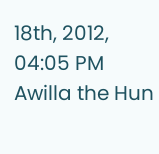18th, 2012, 04:05 PM
Awilla the Hun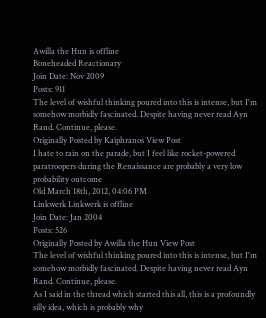Awilla the Hun is offline
Boneheaded Reactionary
Join Date: Nov 2009
Posts: 911
The level of wishful thinking poured into this is intense, but I'm somehow morbidly fascinated. Despite having never read Ayn Rand. Continue, please.
Originally Posted by Kaiphranos View Post
I hate to rain on the parade, but I feel like rocket-powered paratroopers during the Renaissance are probably a very low probability outcome
Old March 18th, 2012, 04:06 PM
Linkwerk Linkwerk is offline
Join Date: Jan 2004
Posts: 526
Originally Posted by Awilla the Hun View Post
The level of wishful thinking poured into this is intense, but I'm somehow morbidly fascinated. Despite having never read Ayn Rand. Continue, please.
As I said in the thread which started this all, this is a profoundly silly idea, which is probably why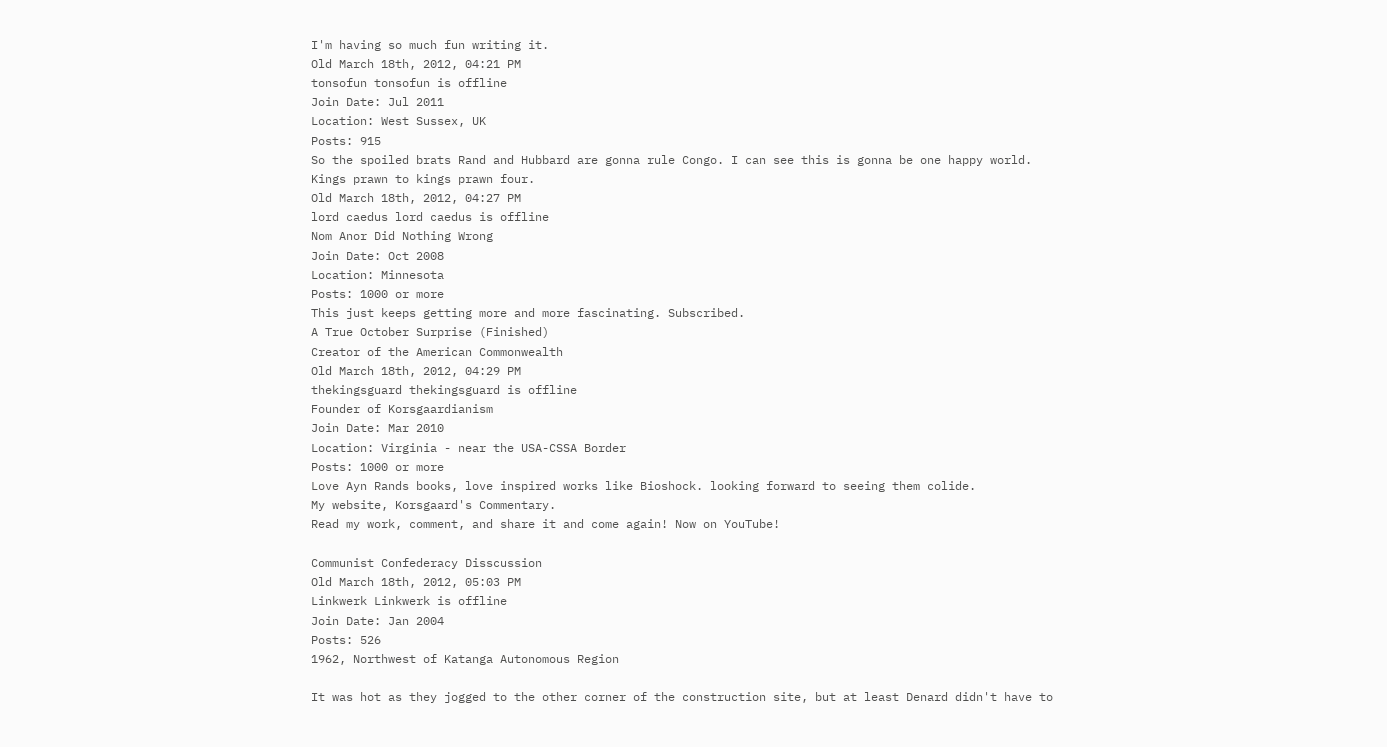I'm having so much fun writing it.
Old March 18th, 2012, 04:21 PM
tonsofun tonsofun is offline
Join Date: Jul 2011
Location: West Sussex, UK
Posts: 915
So the spoiled brats Rand and Hubbard are gonna rule Congo. I can see this is gonna be one happy world.
Kings prawn to kings prawn four.
Old March 18th, 2012, 04:27 PM
lord caedus lord caedus is offline
Nom Anor Did Nothing Wrong
Join Date: Oct 2008
Location: Minnesota
Posts: 1000 or more
This just keeps getting more and more fascinating. Subscribed.
A True October Surprise (Finished)
Creator of the American Commonwealth
Old March 18th, 2012, 04:29 PM
thekingsguard thekingsguard is offline
Founder of Korsgaardianism
Join Date: Mar 2010
Location: Virginia - near the USA-CSSA Border
Posts: 1000 or more
Love Ayn Rands books, love inspired works like Bioshock. looking forward to seeing them colide.
My website, Korsgaard's Commentary.
Read my work, comment, and share it and come again! Now on YouTube!

Communist Confederacy Disscussion
Old March 18th, 2012, 05:03 PM
Linkwerk Linkwerk is offline
Join Date: Jan 2004
Posts: 526
1962, Northwest of Katanga Autonomous Region

It was hot as they jogged to the other corner of the construction site, but at least Denard didn't have to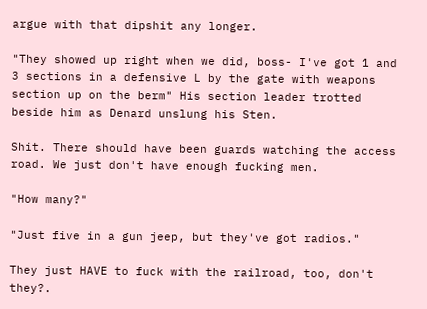argue with that dipshit any longer.

"They showed up right when we did, boss- I've got 1 and 3 sections in a defensive L by the gate with weapons section up on the berm" His section leader trotted beside him as Denard unslung his Sten.

Shit. There should have been guards watching the access road. We just don't have enough fucking men.

"How many?"

"Just five in a gun jeep, but they've got radios."

They just HAVE to fuck with the railroad, too, don't they?.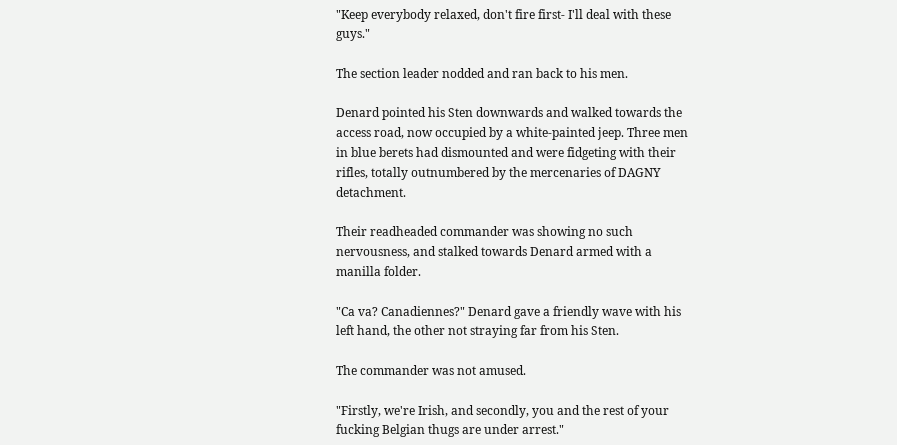"Keep everybody relaxed, don't fire first- I'll deal with these guys."

The section leader nodded and ran back to his men.

Denard pointed his Sten downwards and walked towards the access road, now occupied by a white-painted jeep. Three men in blue berets had dismounted and were fidgeting with their rifles, totally outnumbered by the mercenaries of DAGNY detachment.

Their readheaded commander was showing no such nervousness, and stalked towards Denard armed with a manilla folder.

"Ca va? Canadiennes?" Denard gave a friendly wave with his left hand, the other not straying far from his Sten.

The commander was not amused.

"Firstly, we're Irish, and secondly, you and the rest of your fucking Belgian thugs are under arrest."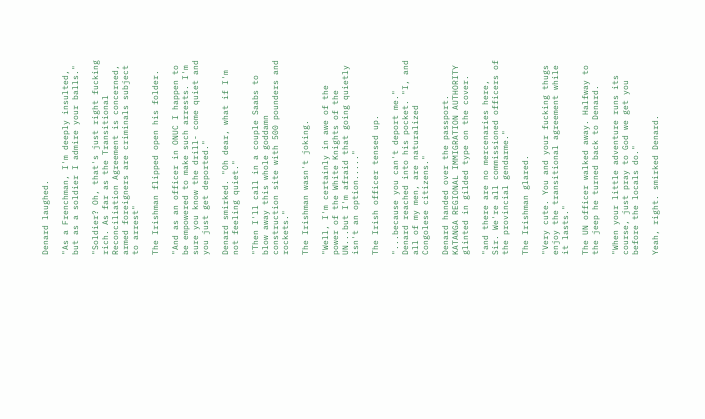Denard laughed.

"As a Frenchman, I'm deeply insulted, but as a soldier I admire your balls."

"Soldier? Oh, that's just right fucking rich. As far as the Transitional Reconciliation Agreement is concerned, armed foreigners are criminals subject to arrest"

The Irishman flipped open his folder.

"And as an officer in ONUC I happen to be empowered to make such arrests. I'm sure you know the drill- come quiet and you just get deported."

Denard smirked. "Oh dear, what if I'm not feeling quiet."

"Then I'll call in a couple Saabs to blow away this whole goddamn construction site with 500 pounders and rockets."

The Irishman wasn't joking.

"Well, I'm certainly in awe of the power of the White Knights of the UN...but I'm afraid that going quietly isn't an option....."

The Irish officer tensed up.

"...because you can't deport me." Denard reached into his pocket. "I, and all of my men, are naturalized Congolese citizens."

Denard handed over the passport. KATANGA REGIONAL IMMIGRATION AUTHORITY glinted in gilded type on the cover.

"and there are no mercenaries here, Sir. We're all commissioned officers of the provincial gendarme."

The Irishman glared.

"Very cute. You and your fucking thugs enjoy the transitional agreement while it lasts."

The UN officer walked away. Halfway to the jeep he turned back to Denard.

"When your little adventure runs its course, just pray to God we get you before the locals do."

Yeah, right. smirked Denard.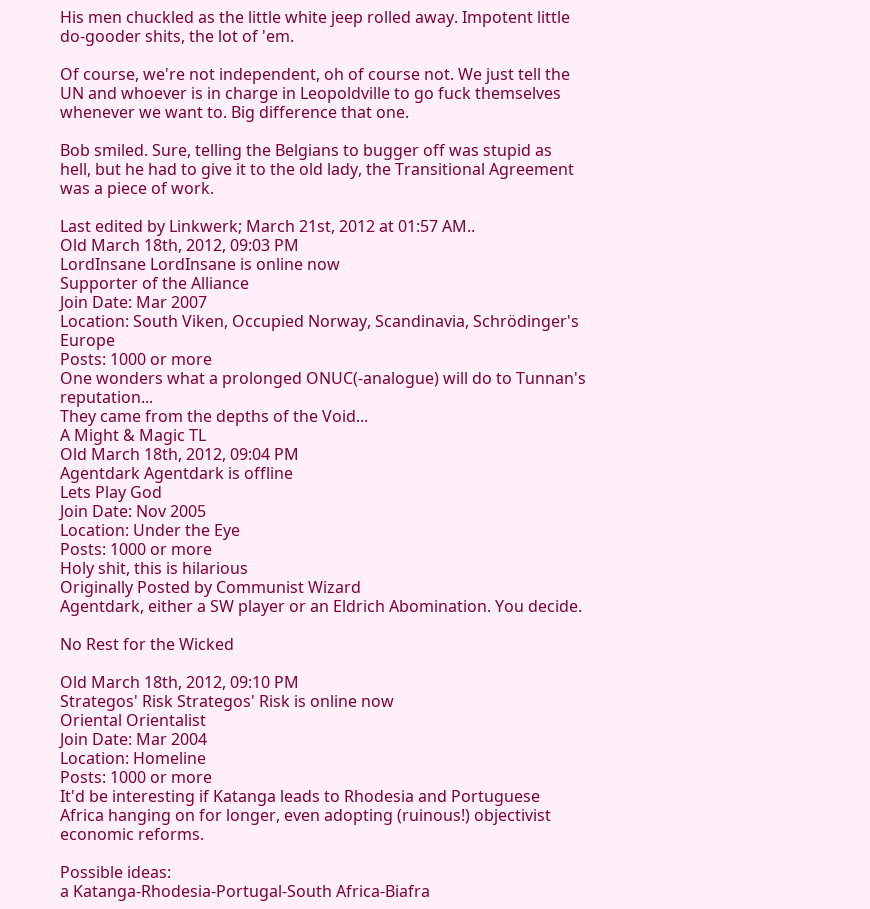His men chuckled as the little white jeep rolled away. Impotent little do-gooder shits, the lot of 'em.

Of course, we're not independent, oh of course not. We just tell the UN and whoever is in charge in Leopoldville to go fuck themselves whenever we want to. Big difference that one.

Bob smiled. Sure, telling the Belgians to bugger off was stupid as hell, but he had to give it to the old lady, the Transitional Agreement was a piece of work.

Last edited by Linkwerk; March 21st, 2012 at 01:57 AM..
Old March 18th, 2012, 09:03 PM
LordInsane LordInsane is online now
Supporter of the Alliance
Join Date: Mar 2007
Location: South Viken, Occupied Norway, Scandinavia, Schrödinger's Europe
Posts: 1000 or more
One wonders what a prolonged ONUC(-analogue) will do to Tunnan's reputation...
They came from the depths of the Void...
A Might & Magic TL
Old March 18th, 2012, 09:04 PM
Agentdark Agentdark is offline
Lets Play God
Join Date: Nov 2005
Location: Under the Eye
Posts: 1000 or more
Holy shit, this is hilarious
Originally Posted by Communist Wizard
Agentdark, either a SW player or an Eldrich Abomination. You decide.

No Rest for the Wicked

Old March 18th, 2012, 09:10 PM
Strategos' Risk Strategos' Risk is online now
Oriental Orientalist
Join Date: Mar 2004
Location: Homeline
Posts: 1000 or more
It'd be interesting if Katanga leads to Rhodesia and Portuguese Africa hanging on for longer, even adopting (ruinous!) objectivist economic reforms.

Possible ideas:
a Katanga-Rhodesia-Portugal-South Africa-Biafra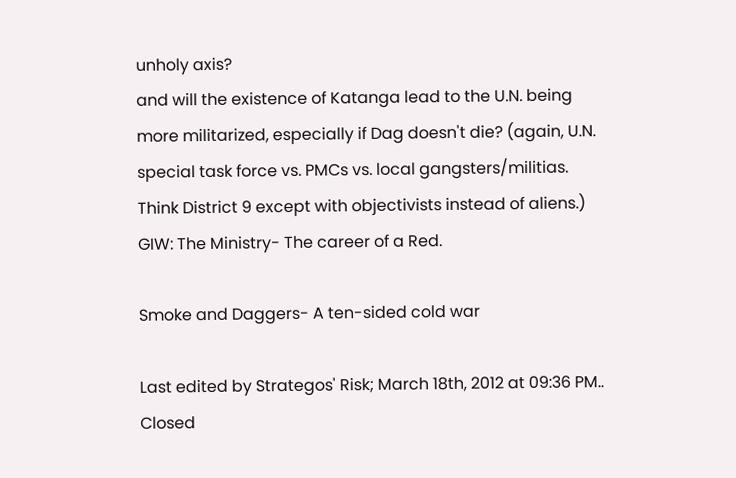unholy axis?
and will the existence of Katanga lead to the U.N. being more militarized, especially if Dag doesn't die? (again, U.N. special task force vs. PMCs vs. local gangsters/militias. Think District 9 except with objectivists instead of aliens.)
GIW: The Ministry- The career of a Red.

Smoke and Daggers- A ten-sided cold war

Last edited by Strategos' Risk; March 18th, 2012 at 09:36 PM..
Closed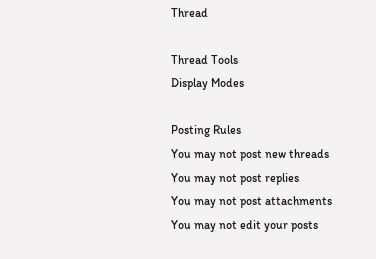Thread

Thread Tools
Display Modes

Posting Rules
You may not post new threads
You may not post replies
You may not post attachments
You may not edit your posts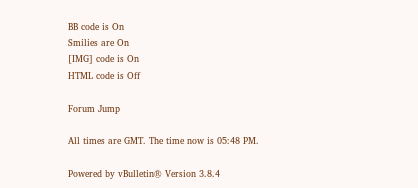BB code is On
Smilies are On
[IMG] code is On
HTML code is Off

Forum Jump

All times are GMT. The time now is 05:48 PM.

Powered by vBulletin® Version 3.8.4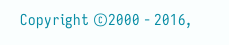Copyright ©2000 - 2016,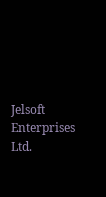Jelsoft Enterprises Ltd.